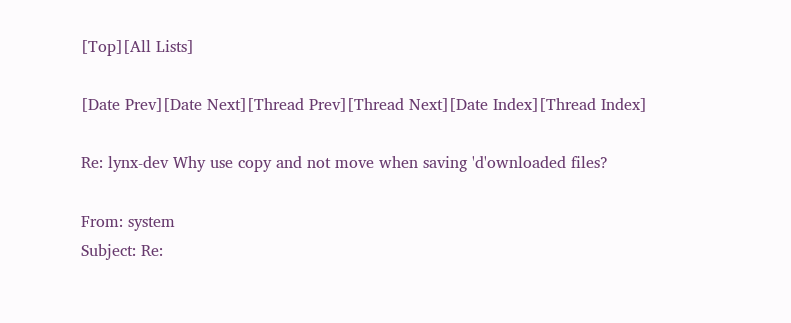[Top][All Lists]

[Date Prev][Date Next][Thread Prev][Thread Next][Date Index][Thread Index]

Re: lynx-dev Why use copy and not move when saving 'd'ownloaded files?

From: system
Subject: Re: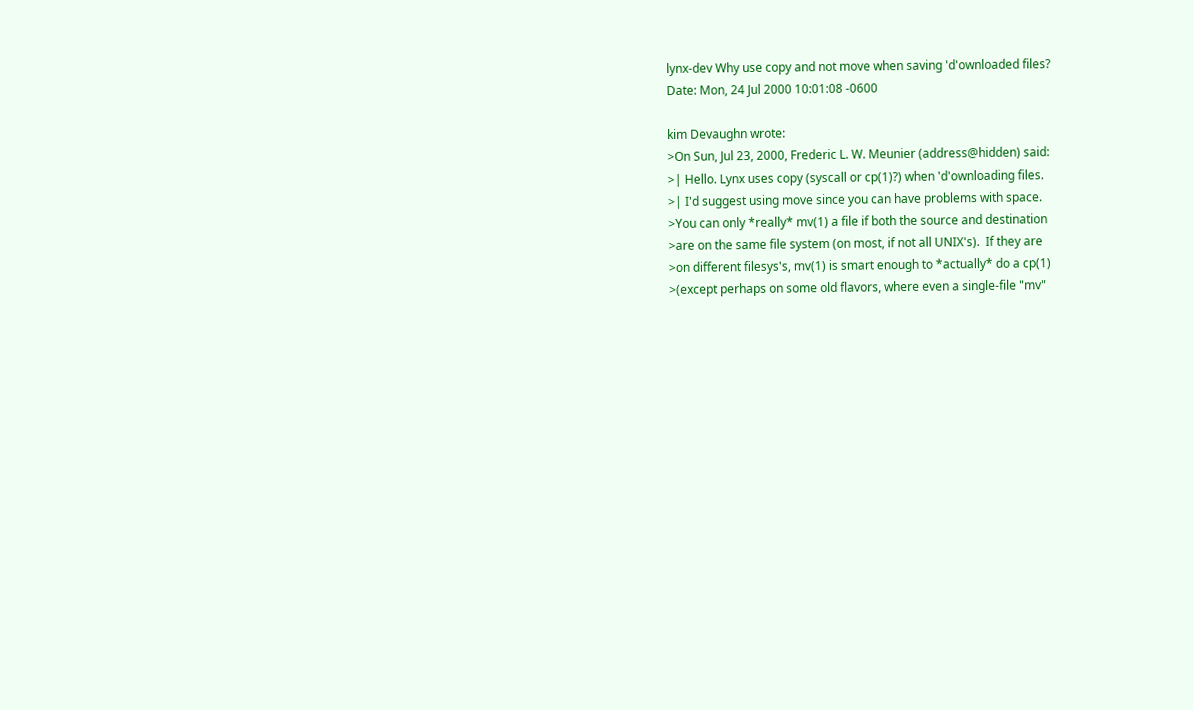lynx-dev Why use copy and not move when saving 'd'ownloaded files?
Date: Mon, 24 Jul 2000 10:01:08 -0600

kim Devaughn wrote:
>On Sun, Jul 23, 2000, Frederic L. W. Meunier (address@hidden) said:
>| Hello. Lynx uses copy (syscall or cp(1)?) when 'd'ownloading files.
>| I'd suggest using move since you can have problems with space.
>You can only *really* mv(1) a file if both the source and destination
>are on the same file system (on most, if not all UNIX's).  If they are
>on different filesys's, mv(1) is smart enough to *actually* do a cp(1)
>(except perhaps on some old flavors, where even a single-file "mv"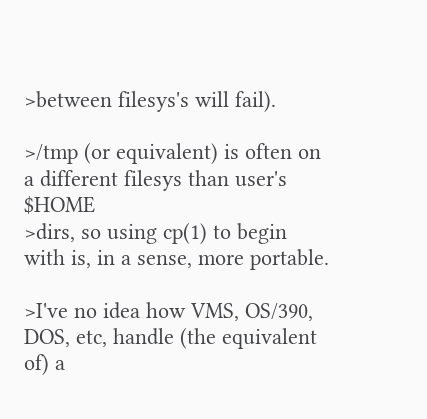>between filesys's will fail).

>/tmp (or equivalent) is often on a different filesys than user's $HOME
>dirs, so using cp(1) to begin with is, in a sense, more portable.

>I've no idea how VMS, OS/390, DOS, etc, handle (the equivalent of) a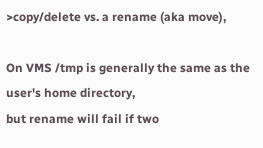>copy/delete vs. a rename (aka move),

On VMS /tmp is generally the same as the user's home directory,
but rename will fail if two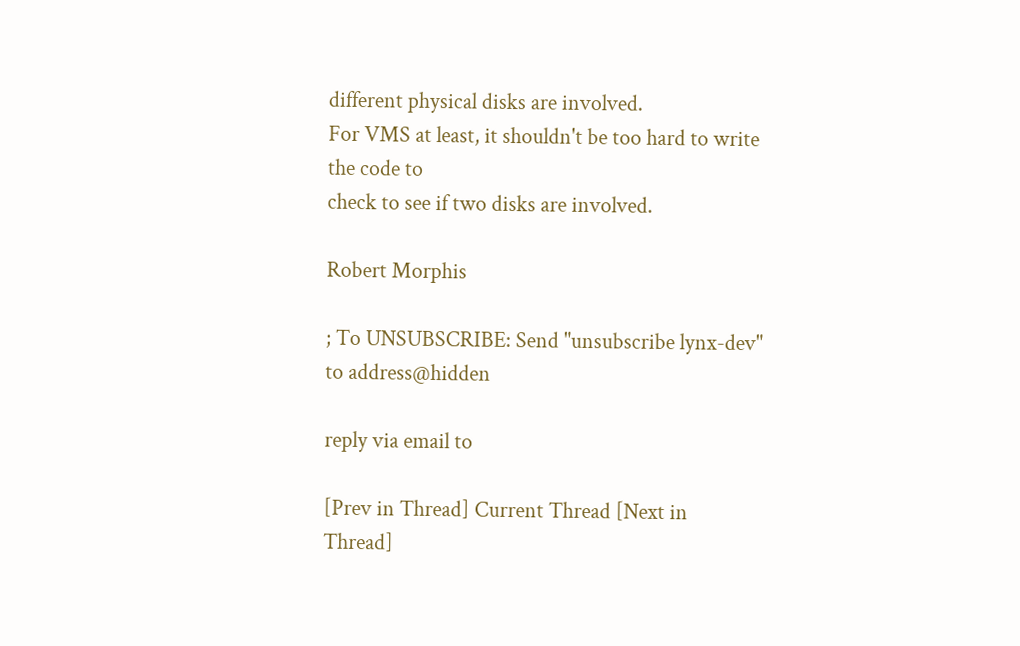different physical disks are involved.
For VMS at least, it shouldn't be too hard to write the code to
check to see if two disks are involved.

Robert Morphis

; To UNSUBSCRIBE: Send "unsubscribe lynx-dev" to address@hidden

reply via email to

[Prev in Thread] Current Thread [Next in Thread]